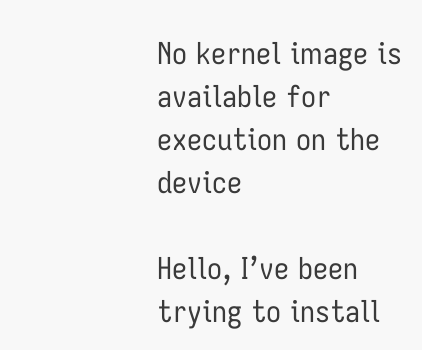No kernel image is available for execution on the device

Hello, I’ve been trying to install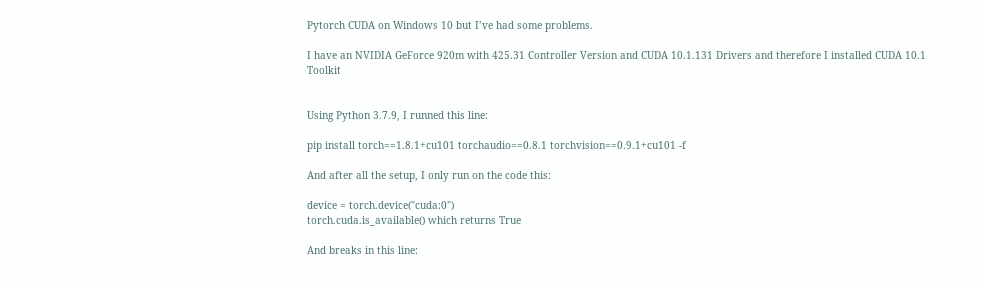Pytorch CUDA on Windows 10 but I’ve had some problems.

I have an NVIDIA GeForce 920m with 425.31 Controller Version and CUDA 10.1.131 Drivers and therefore I installed CUDA 10.1 Toolkit


Using Python 3.7.9, I runned this line:

pip install torch==1.8.1+cu101 torchaudio==0.8.1 torchvision==0.9.1+cu101 -f

And after all the setup, I only run on the code this:

device = torch.device("cuda:0")
torch.cuda.is_available() which returns True

And breaks in this line: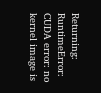Returning: RuntimeError: CUDA error: no kernel image is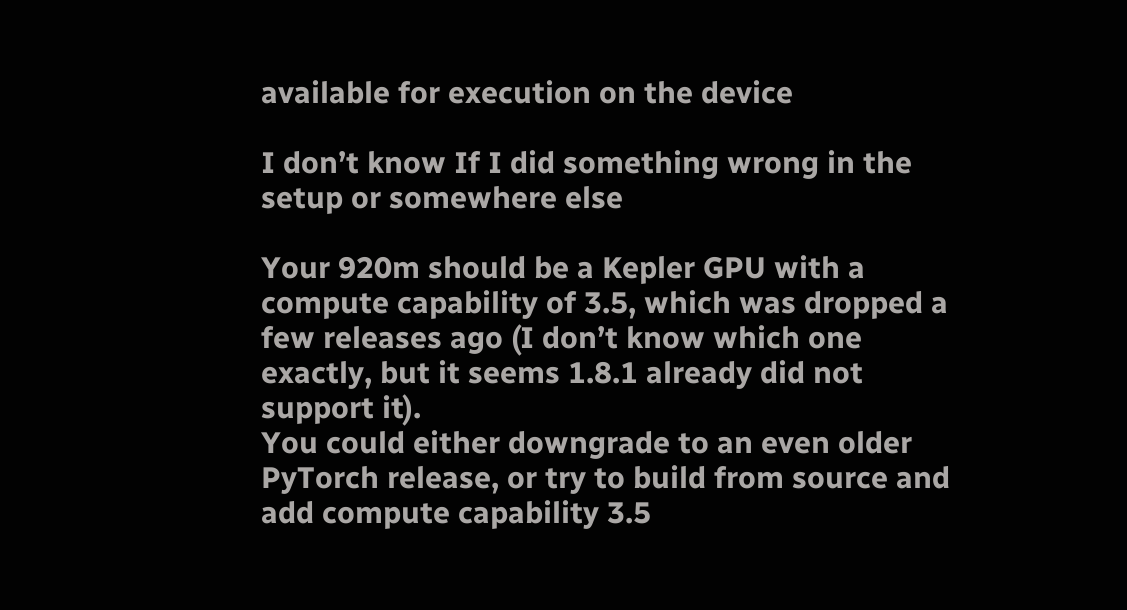available for execution on the device

I don’t know If I did something wrong in the setup or somewhere else

Your 920m should be a Kepler GPU with a compute capability of 3.5, which was dropped a few releases ago (I don’t know which one exactly, but it seems 1.8.1 already did not support it).
You could either downgrade to an even older PyTorch release, or try to build from source and add compute capability 3.5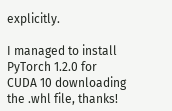explicitly.

I managed to install PyTorch 1.2.0 for CUDA 10 downloading the .whl file, thanks!